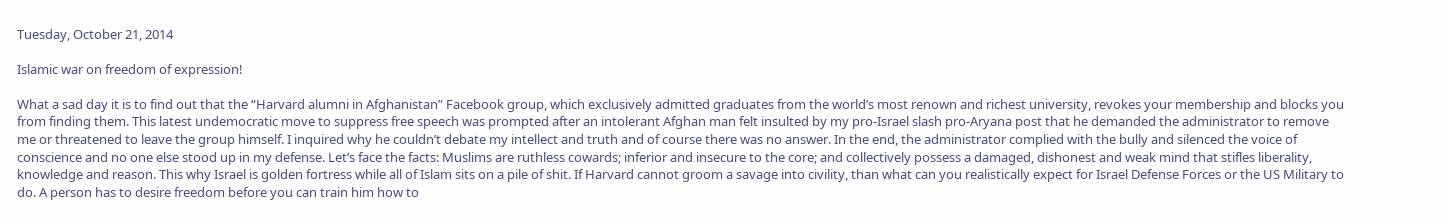Tuesday, October 21, 2014

Islamic war on freedom of expression!

What a sad day it is to find out that the “Harvard alumni in Afghanistan” Facebook group, which exclusively admitted graduates from the world’s most renown and richest university, revokes your membership and blocks you from finding them. This latest undemocratic move to suppress free speech was prompted after an intolerant Afghan man felt insulted by my pro-Israel slash pro-Aryana post that he demanded the administrator to remove me or threatened to leave the group himself. I inquired why he couldn’t debate my intellect and truth and of course there was no answer. In the end, the administrator complied with the bully and silenced the voice of conscience and no one else stood up in my defense. Let’s face the facts: Muslims are ruthless cowards; inferior and insecure to the core; and collectively possess a damaged, dishonest and weak mind that stifles liberality, knowledge and reason. This why Israel is golden fortress while all of Islam sits on a pile of shit. If Harvard cannot groom a savage into civility, than what can you realistically expect for Israel Defense Forces or the US Military to do. A person has to desire freedom before you can train him how to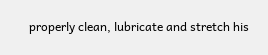properly clean, lubricate and stretch his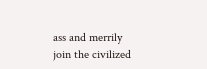ass and merrily join the civilized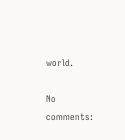world.

No comments: